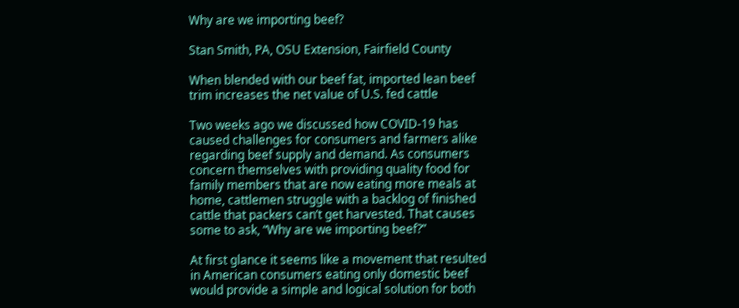Why are we importing beef?

Stan Smith, PA, OSU Extension, Fairfield County

When blended with our beef fat, imported lean beef trim increases the net value of U.S. fed cattle

Two weeks ago we discussed how COVID-19 has caused challenges for consumers and farmers alike regarding beef supply and demand. As consumers concern themselves with providing quality food for family members that are now eating more meals at home, cattlemen struggle with a backlog of finished cattle that packers can’t get harvested. That causes some to ask, “Why are we importing beef?”

At first glance it seems like a movement that resulted in American consumers eating only domestic beef would provide a simple and logical solution for both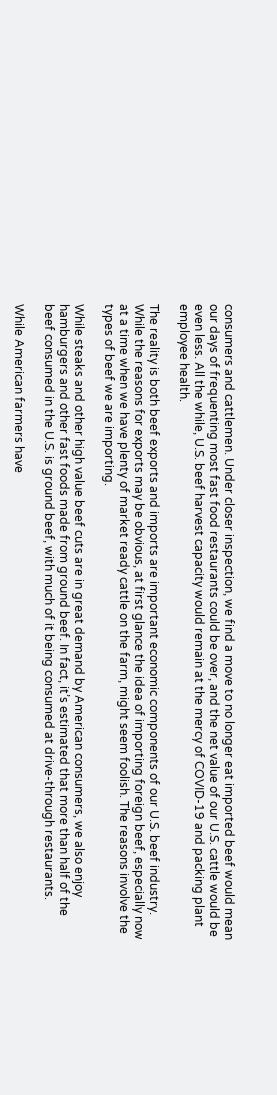consumers and cattlemen. Under closer inspection, we find a move to no longer eat imported beef would mean our days of frequenting most fast food restaurants could be over, and the net value of our U.S. cattle would be even less. All the while, U.S. beef harvest capacity would remain at the mercy of COVID-19 and packing plant employee health.

The reality is both beef exports and imports are important economic components of our U.S. beef industry. While the reasons for exports may be obvious, at first glance the idea of importing foreign beef, especially now at a time when we have plenty of market ready cattle on the farm, might seem foolish. The reasons involve the types of beef we are importing.

While steaks and other high value beef cuts are in great demand by American consumers, we also enjoy hamburgers and other fast foods made from ground beef. In fact, it’s estimated that more than half of the beef consumed in the U.S. is ground beef, with much of it being consumed at drive-through restaurants.

While American farmers have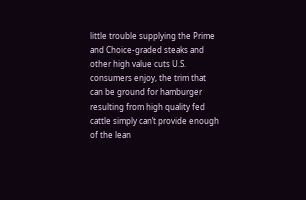little trouble supplying the Prime and Choice-graded steaks and other high value cuts U.S. consumers enjoy, the trim that can be ground for hamburger resulting from high quality fed cattle simply can’t provide enough of the lean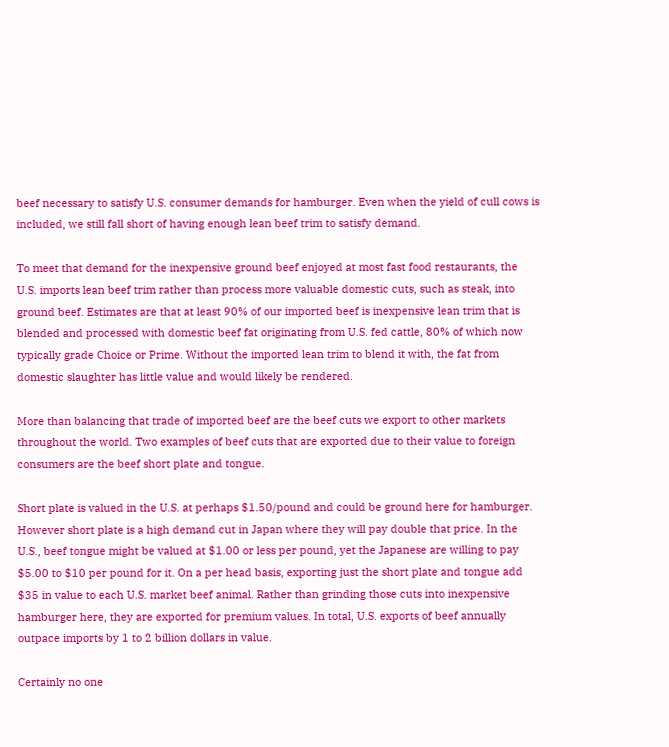beef necessary to satisfy U.S. consumer demands for hamburger. Even when the yield of cull cows is included, we still fall short of having enough lean beef trim to satisfy demand.

To meet that demand for the inexpensive ground beef enjoyed at most fast food restaurants, the U.S. imports lean beef trim rather than process more valuable domestic cuts, such as steak, into ground beef. Estimates are that at least 90% of our imported beef is inexpensive lean trim that is blended and processed with domestic beef fat originating from U.S. fed cattle, 80% of which now typically grade Choice or Prime. Without the imported lean trim to blend it with, the fat from domestic slaughter has little value and would likely be rendered.

More than balancing that trade of imported beef are the beef cuts we export to other markets throughout the world. Two examples of beef cuts that are exported due to their value to foreign consumers are the beef short plate and tongue.

Short plate is valued in the U.S. at perhaps $1.50/pound and could be ground here for hamburger. However short plate is a high demand cut in Japan where they will pay double that price. In the U.S., beef tongue might be valued at $1.00 or less per pound, yet the Japanese are willing to pay $5.00 to $10 per pound for it. On a per head basis, exporting just the short plate and tongue add $35 in value to each U.S. market beef animal. Rather than grinding those cuts into inexpensive hamburger here, they are exported for premium values. In total, U.S. exports of beef annually outpace imports by 1 to 2 billion dollars in value.

Certainly no one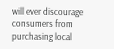will ever discourage consumers from purchasing local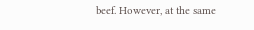beef. However, at the same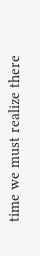time we must realize there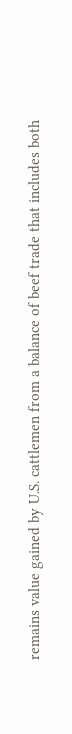remains value gained by U.S. cattlemen from a balance of beef trade that includes both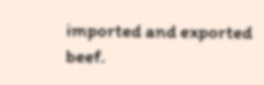imported and exported beef.